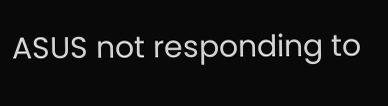ASUS not responding to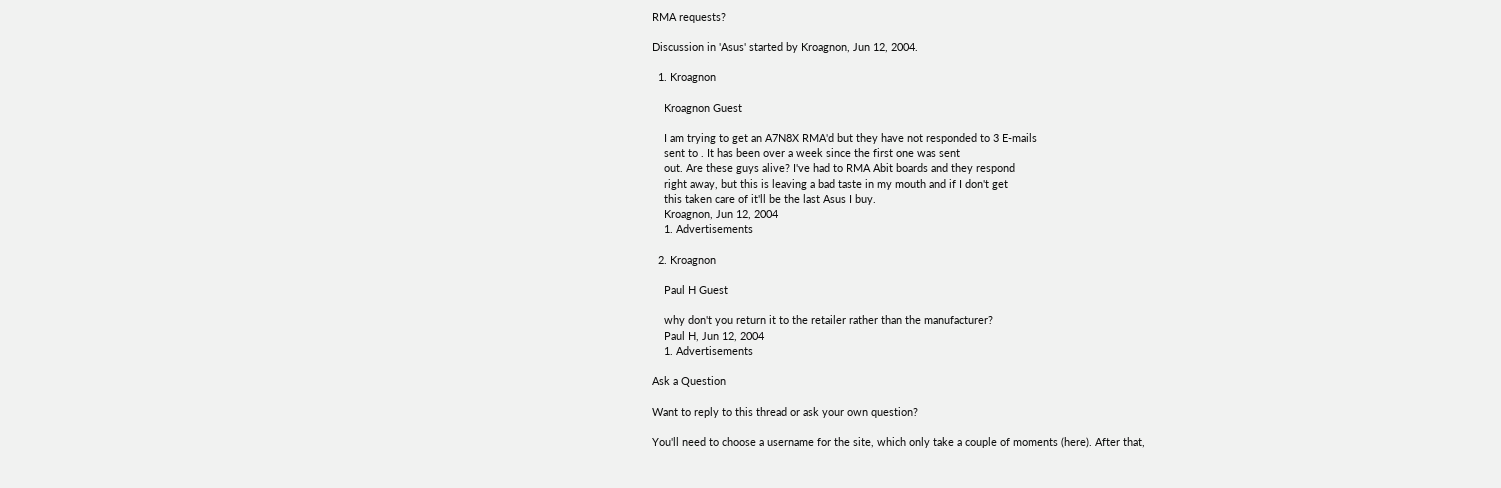RMA requests?

Discussion in 'Asus' started by Kroagnon, Jun 12, 2004.

  1. Kroagnon

    Kroagnon Guest

    I am trying to get an A7N8X RMA'd but they have not responded to 3 E-mails
    sent to . It has been over a week since the first one was sent
    out. Are these guys alive? I've had to RMA Abit boards and they respond
    right away, but this is leaving a bad taste in my mouth and if I don't get
    this taken care of it'll be the last Asus I buy.
    Kroagnon, Jun 12, 2004
    1. Advertisements

  2. Kroagnon

    Paul H Guest

    why don't you return it to the retailer rather than the manufacturer?
    Paul H, Jun 12, 2004
    1. Advertisements

Ask a Question

Want to reply to this thread or ask your own question?

You'll need to choose a username for the site, which only take a couple of moments (here). After that,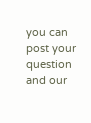you can post your question and our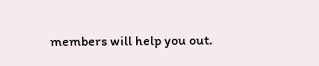members will help you out.